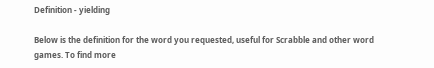Definition - yielding

Below is the definition for the word you requested, useful for Scrabble and other word games. To find more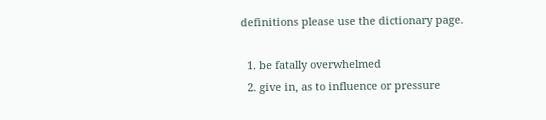definitions please use the dictionary page.

  1. be fatally overwhelmed
  2. give in, as to influence or pressure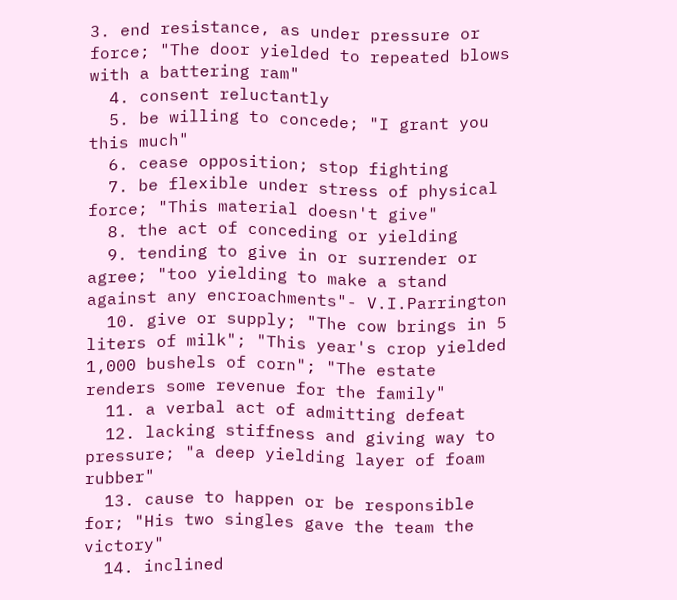3. end resistance, as under pressure or force; "The door yielded to repeated blows with a battering ram"
  4. consent reluctantly
  5. be willing to concede; "I grant you this much"
  6. cease opposition; stop fighting
  7. be flexible under stress of physical force; "This material doesn't give"
  8. the act of conceding or yielding
  9. tending to give in or surrender or agree; "too yielding to make a stand against any encroachments"- V.I.Parrington
  10. give or supply; "The cow brings in 5 liters of milk"; "This year's crop yielded 1,000 bushels of corn"; "The estate renders some revenue for the family"
  11. a verbal act of admitting defeat
  12. lacking stiffness and giving way to pressure; "a deep yielding layer of foam rubber"
  13. cause to happen or be responsible for; "His two singles gave the team the victory"
  14. inclined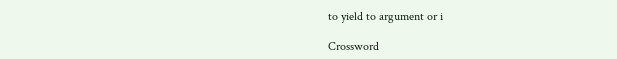to yield to argument or i

Crossword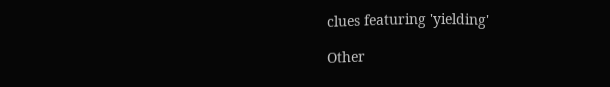clues featuring 'yielding'

Other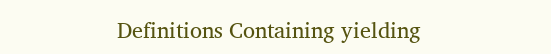Definitions Containing yielding